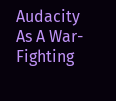Audacity As A War-Fighting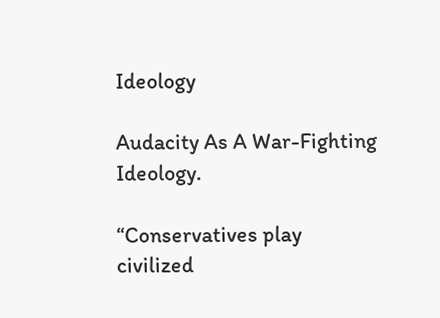Ideology

Audacity As A War-Fighting Ideology.

“Conservatives play civilized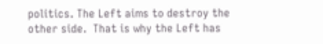politics. The Left aims to destroy the other side.  That is why the Left has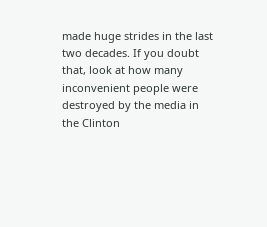made huge strides in the last two decades. If you doubt that, look at how many inconvenient people were destroyed by the media in the Clinton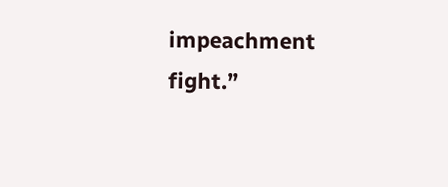impeachment fight.”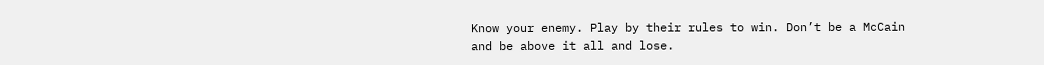Know your enemy. Play by their rules to win. Don’t be a McCain and be above it all and lose.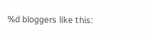%d bloggers like this: